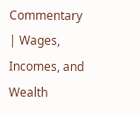Commentary | Wages, Incomes, and Wealth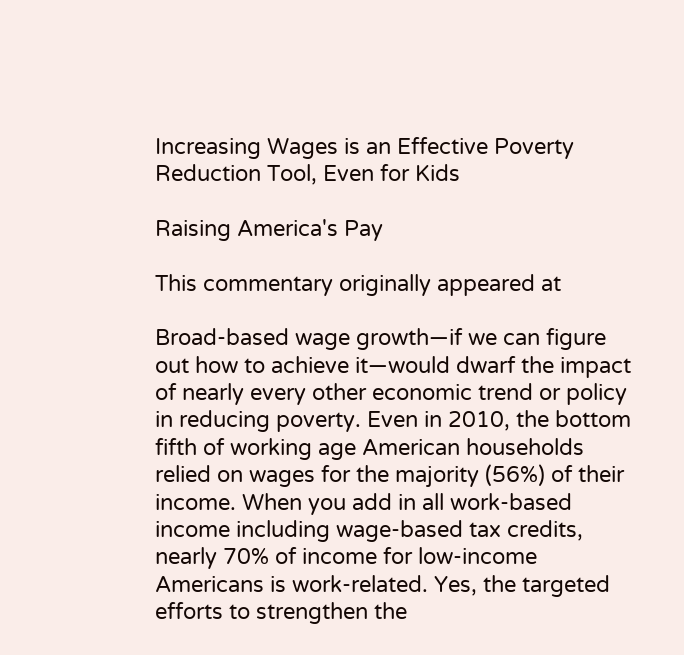Increasing Wages is an Effective Poverty Reduction Tool, Even for Kids

Raising America's Pay

This commentary originally appeared at

Broad-based wage growth—if we can figure out how to achieve it—would dwarf the impact of nearly every other economic trend or policy in reducing poverty. Even in 2010, the bottom fifth of working age American households relied on wages for the majority (56%) of their income. When you add in all work-based income including wage-based tax credits, nearly 70% of income for low-income Americans is work-related. Yes, the targeted efforts to strengthen the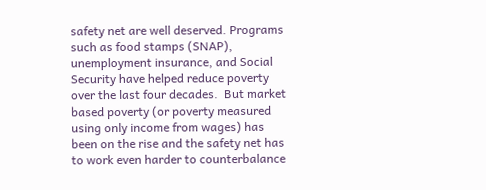safety net are well deserved. Programs such as food stamps (SNAP), unemployment insurance, and Social Security have helped reduce poverty over the last four decades.  But market based poverty (or poverty measured using only income from wages) has been on the rise and the safety net has to work even harder to counterbalance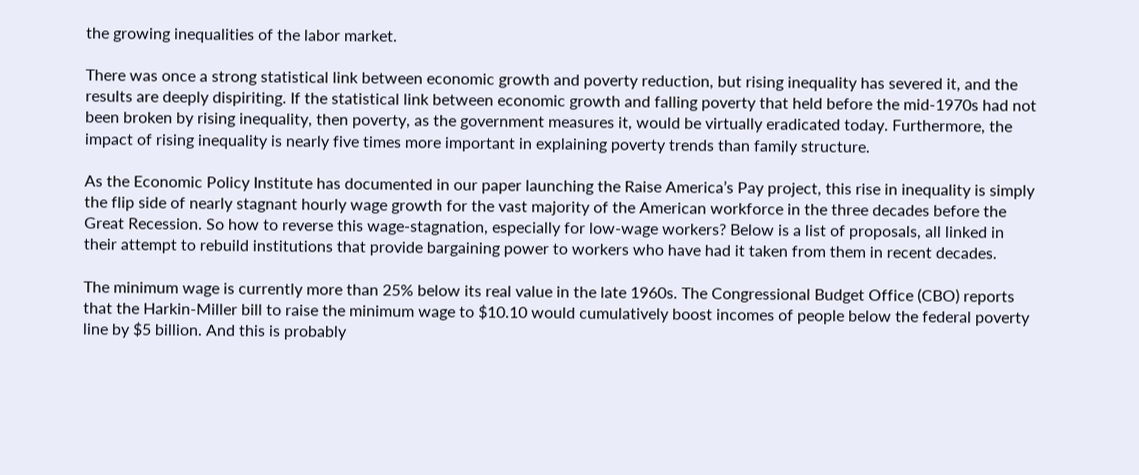the growing inequalities of the labor market.

There was once a strong statistical link between economic growth and poverty reduction, but rising inequality has severed it, and the results are deeply dispiriting. If the statistical link between economic growth and falling poverty that held before the mid-1970s had not been broken by rising inequality, then poverty, as the government measures it, would be virtually eradicated today. Furthermore, the impact of rising inequality is nearly five times more important in explaining poverty trends than family structure.

As the Economic Policy Institute has documented in our paper launching the Raise America’s Pay project, this rise in inequality is simply the flip side of nearly stagnant hourly wage growth for the vast majority of the American workforce in the three decades before the Great Recession. So how to reverse this wage-stagnation, especially for low-wage workers? Below is a list of proposals, all linked in their attempt to rebuild institutions that provide bargaining power to workers who have had it taken from them in recent decades.

The minimum wage is currently more than 25% below its real value in the late 1960s. The Congressional Budget Office (CBO) reports that the Harkin-Miller bill to raise the minimum wage to $10.10 would cumulatively boost incomes of people below the federal poverty line by $5 billion. And this is probably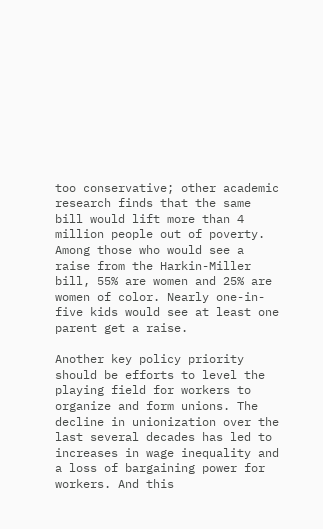too conservative; other academic research finds that the same bill would lift more than 4 million people out of poverty. Among those who would see a raise from the Harkin-Miller bill, 55% are women and 25% are women of color. Nearly one-in-five kids would see at least one parent get a raise.

Another key policy priority should be efforts to level the playing field for workers to organize and form unions. The decline in unionization over the last several decades has led to increases in wage inequality and a loss of bargaining power for workers. And this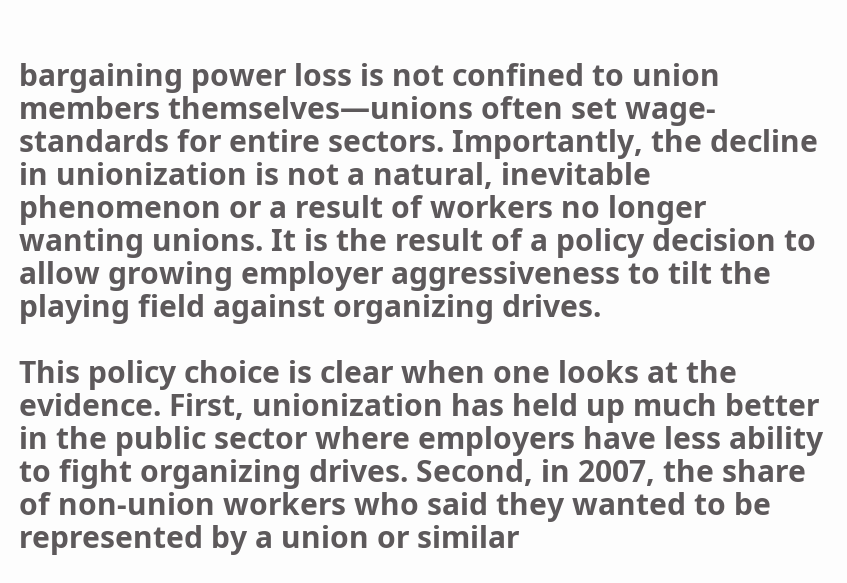bargaining power loss is not confined to union members themselves—unions often set wage-standards for entire sectors. Importantly, the decline in unionization is not a natural, inevitable phenomenon or a result of workers no longer wanting unions. It is the result of a policy decision to allow growing employer aggressiveness to tilt the playing field against organizing drives.

This policy choice is clear when one looks at the evidence. First, unionization has held up much better in the public sector where employers have less ability to fight organizing drives. Second, in 2007, the share of non-union workers who said they wanted to be represented by a union or similar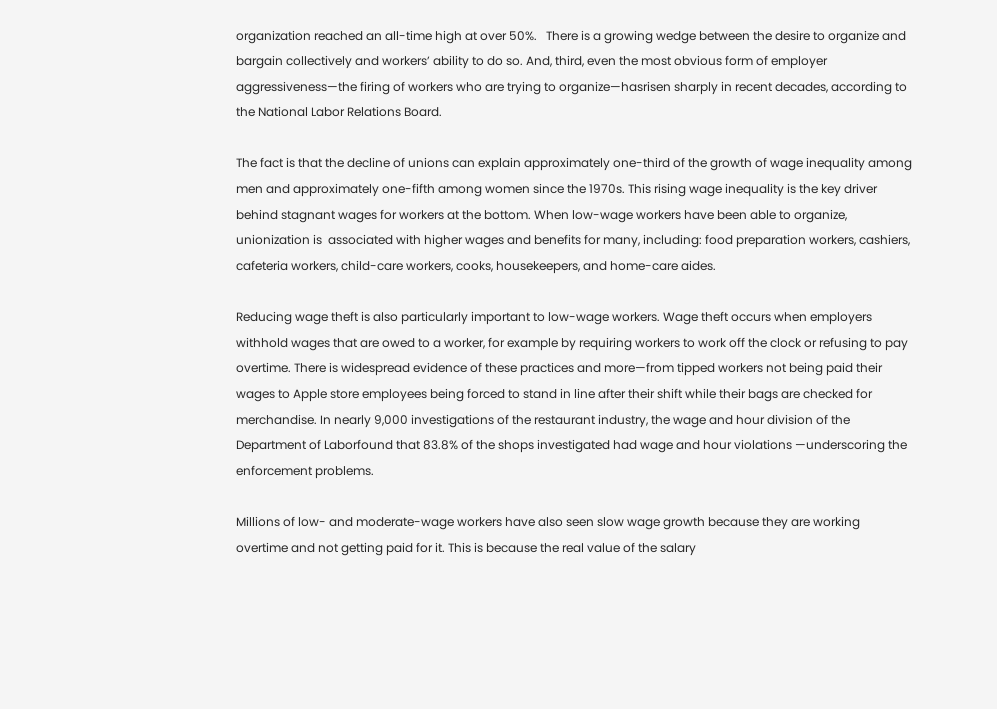organization reached an all-time high at over 50%.   There is a growing wedge between the desire to organize and bargain collectively and workers’ ability to do so. And, third, even the most obvious form of employer aggressiveness—the firing of workers who are trying to organize—hasrisen sharply in recent decades, according to the National Labor Relations Board.

The fact is that the decline of unions can explain approximately one-third of the growth of wage inequality among men and approximately one-fifth among women since the 1970s. This rising wage inequality is the key driver behind stagnant wages for workers at the bottom. When low-wage workers have been able to organize, unionization is  associated with higher wages and benefits for many, including: food preparation workers, cashiers, cafeteria workers, child-care workers, cooks, housekeepers, and home-care aides.

Reducing wage theft is also particularly important to low-wage workers. Wage theft occurs when employers withhold wages that are owed to a worker, for example by requiring workers to work off the clock or refusing to pay overtime. There is widespread evidence of these practices and more—from tipped workers not being paid their wages to Apple store employees being forced to stand in line after their shift while their bags are checked for merchandise. In nearly 9,000 investigations of the restaurant industry, the wage and hour division of the Department of Laborfound that 83.8% of the shops investigated had wage and hour violations —underscoring the enforcement problems.

Millions of low- and moderate-wage workers have also seen slow wage growth because they are working overtime and not getting paid for it. This is because the real value of the salary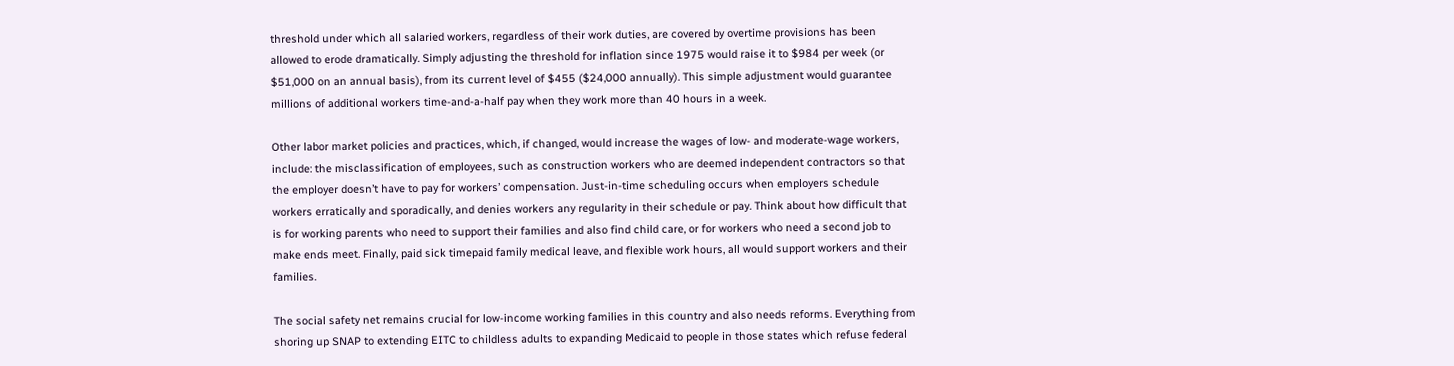threshold under which all salaried workers, regardless of their work duties, are covered by overtime provisions has been allowed to erode dramatically. Simply adjusting the threshold for inflation since 1975 would raise it to $984 per week (or $51,000 on an annual basis), from its current level of $455 ($24,000 annually). This simple adjustment would guarantee millions of additional workers time-and-a-half pay when they work more than 40 hours in a week.

Other labor market policies and practices, which, if changed, would increase the wages of low- and moderate-wage workers, include: the misclassification of employees, such as construction workers who are deemed independent contractors so that the employer doesn’t have to pay for workers’ compensation. Just-in-time scheduling occurs when employers schedule workers erratically and sporadically, and denies workers any regularity in their schedule or pay. Think about how difficult that is for working parents who need to support their families and also find child care, or for workers who need a second job to make ends meet. Finally, paid sick timepaid family medical leave, and flexible work hours, all would support workers and their families.

The social safety net remains crucial for low-income working families in this country and also needs reforms. Everything from shoring up SNAP to extending EITC to childless adults to expanding Medicaid to people in those states which refuse federal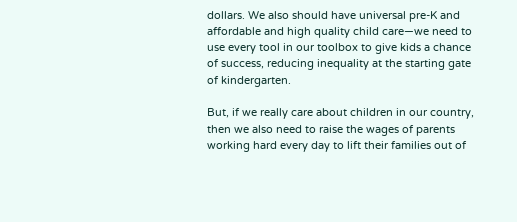dollars. We also should have universal pre-K and affordable and high quality child care—we need to use every tool in our toolbox to give kids a chance of success, reducing inequality at the starting gate of kindergarten.

But, if we really care about children in our country, then we also need to raise the wages of parents working hard every day to lift their families out of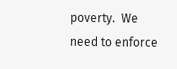poverty.  We need to enforce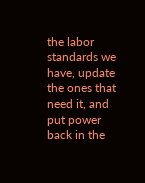the labor standards we have, update the ones that need it, and put power back in the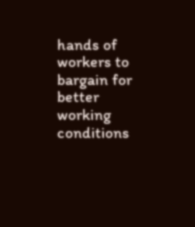hands of workers to bargain for better working conditions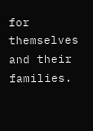for themselves and their families.